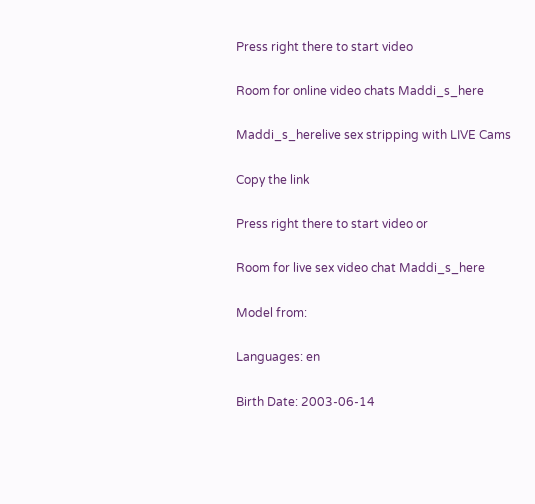Press right there to start video

Room for online video chats Maddi_s_here

Maddi_s_herelive sex stripping with LIVE Cams

Copy the link

Press right there to start video or

Room for live sex video chat Maddi_s_here

Model from:

Languages: en

Birth Date: 2003-06-14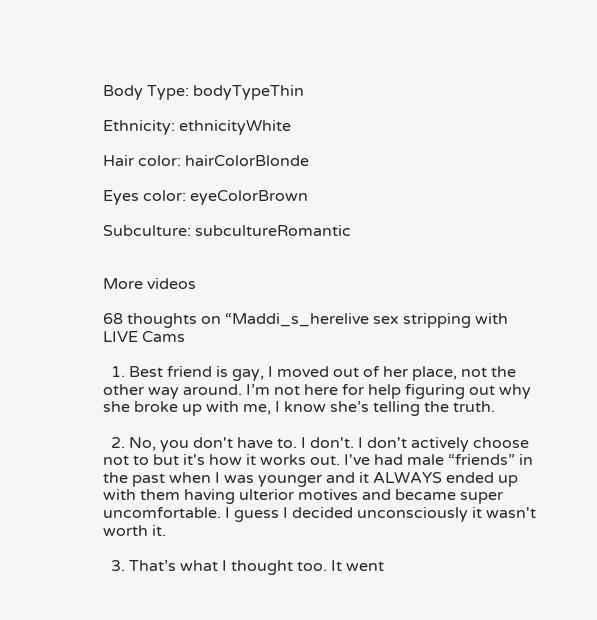Body Type: bodyTypeThin

Ethnicity: ethnicityWhite

Hair color: hairColorBlonde

Eyes color: eyeColorBrown

Subculture: subcultureRomantic


More videos

68 thoughts on “Maddi_s_herelive sex stripping with LIVE Cams

  1. Best friend is gay, I moved out of her place, not the other way around. I’m not here for help figuring out why she broke up with me, I know she’s telling the truth.

  2. No, you don't have to. I don't. I don't actively choose not to but it's how it works out. I've had male “friends” in the past when I was younger and it ALWAYS ended up with them having ulterior motives and became super uncomfortable. I guess I decided unconsciously it wasn't worth it.

  3. That’s what I thought too. It went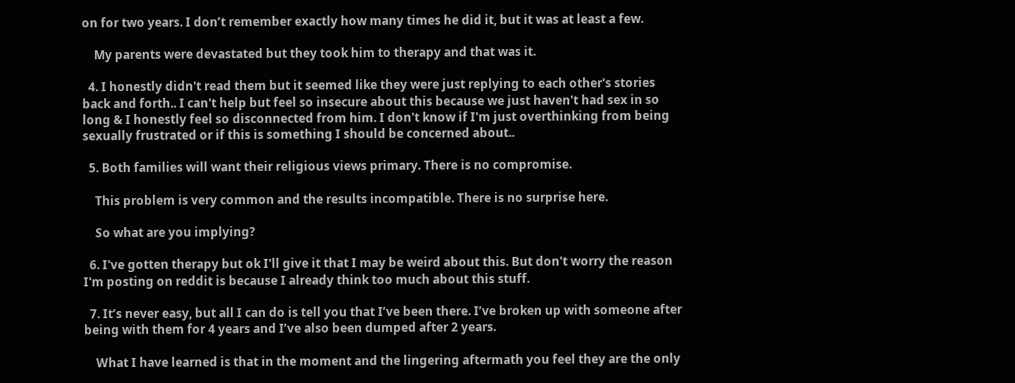on for two years. I don’t remember exactly how many times he did it, but it was at least a few.

    My parents were devastated but they took him to therapy and that was it.

  4. I honestly didn't read them but it seemed like they were just replying to each other's stories back and forth.. I can't help but feel so insecure about this because we just haven't had sex in so long & I honestly feel so disconnected from him. I don't know if I'm just overthinking from being sexually frustrated or if this is something I should be concerned about..

  5. Both families will want their religious views primary. There is no compromise.

    This problem is very common and the results incompatible. There is no surprise here.

    So what are you implying?

  6. I've gotten therapy but ok I'll give it that I may be weird about this. But don't worry the reason I'm posting on reddit is because I already think too much about this stuff.

  7. It’s never easy, but all I can do is tell you that I’ve been there. I’ve broken up with someone after being with them for 4 years and I’ve also been dumped after 2 years.

    What I have learned is that in the moment and the lingering aftermath you feel they are the only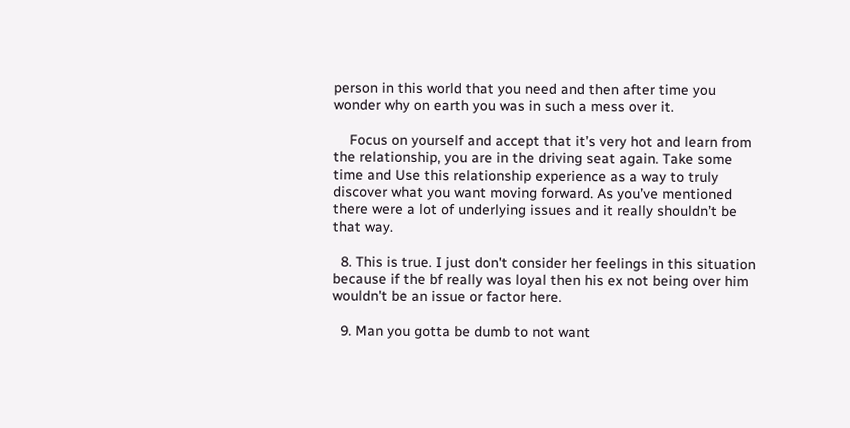person in this world that you need and then after time you wonder why on earth you was in such a mess over it.

    Focus on yourself and accept that it’s very hot and learn from the relationship, you are in the driving seat again. Take some time and Use this relationship experience as a way to truly discover what you want moving forward. As you’ve mentioned there were a lot of underlying issues and it really shouldn’t be that way.

  8. This is true. I just don't consider her feelings in this situation because if the bf really was loyal then his ex not being over him wouldn't be an issue or factor here.

  9. Man you gotta be dumb to not want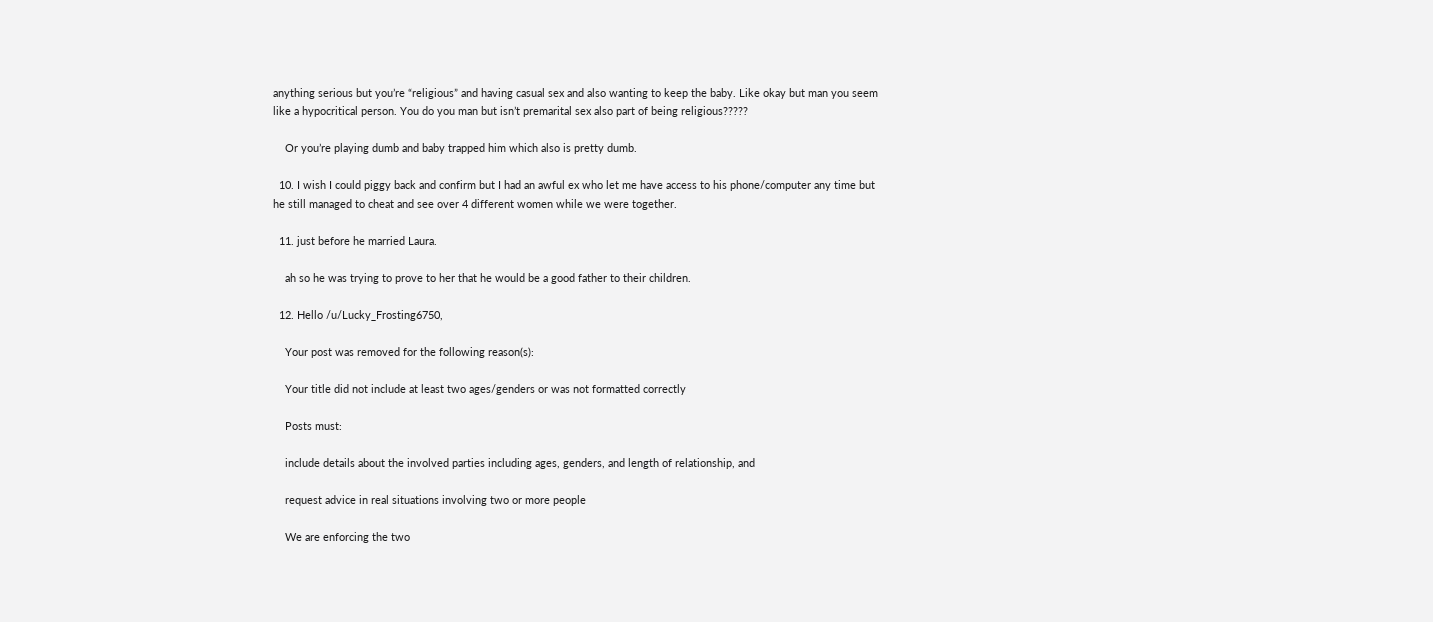anything serious but you’re “religious” and having casual sex and also wanting to keep the baby. Like okay but man you seem like a hypocritical person. You do you man but isn’t premarital sex also part of being religious?????

    Or you’re playing dumb and baby trapped him which also is pretty dumb.

  10. I wish I could piggy back and confirm but I had an awful ex who let me have access to his phone/computer any time but he still managed to cheat and see over 4 different women while we were together.

  11. just before he married Laura.

    ah so he was trying to prove to her that he would be a good father to their children.

  12. Hello /u/Lucky_Frosting6750,

    Your post was removed for the following reason(s):

    Your title did not include at least two ages/genders or was not formatted correctly

    Posts must:

    include details about the involved parties including ages, genders, and length of relationship, and

    request advice in real situations involving two or more people

    We are enforcing the two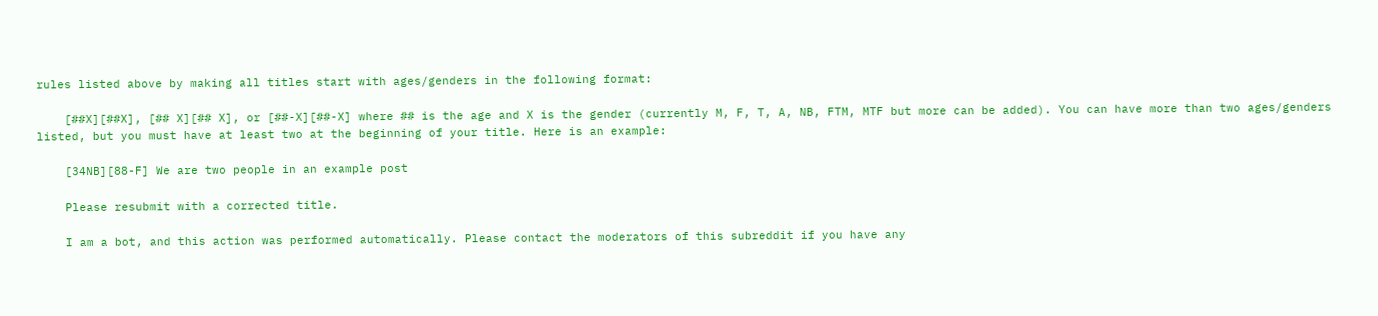rules listed above by making all titles start with ages/genders in the following format:

    [##X][##X], [## X][## X], or [##-X][##-X] where ## is the age and X is the gender (currently M, F, T, A, NB, FTM, MTF but more can be added). You can have more than two ages/genders listed, but you must have at least two at the beginning of your title. Here is an example:

    [34NB][88-F] We are two people in an example post

    Please resubmit with a corrected title.

    I am a bot, and this action was performed automatically. Please contact the moderators of this subreddit if you have any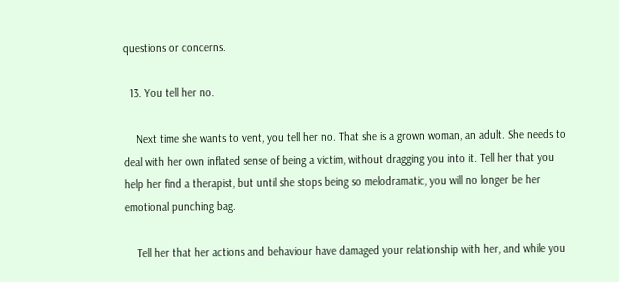questions or concerns.

  13. You tell her no.

    Next time she wants to vent, you tell her no. That she is a grown woman, an adult. She needs to deal with her own inflated sense of being a victim, without dragging you into it. Tell her that you help her find a therapist, but until she stops being so melodramatic, you will no longer be her emotional punching bag.

    Tell her that her actions and behaviour have damaged your relationship with her, and while you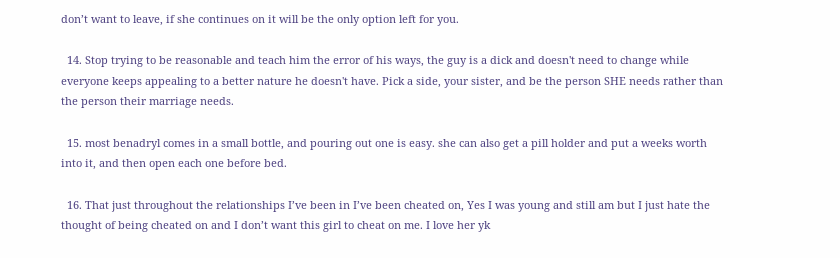don’t want to leave, if she continues on it will be the only option left for you.

  14. Stop trying to be reasonable and teach him the error of his ways, the guy is a dick and doesn't need to change while everyone keeps appealing to a better nature he doesn't have. Pick a side, your sister, and be the person SHE needs rather than the person their marriage needs.

  15. most benadryl comes in a small bottle, and pouring out one is easy. she can also get a pill holder and put a weeks worth into it, and then open each one before bed.

  16. That just throughout the relationships I’ve been in I’ve been cheated on, Yes I was young and still am but I just hate the thought of being cheated on and I don’t want this girl to cheat on me. I love her yk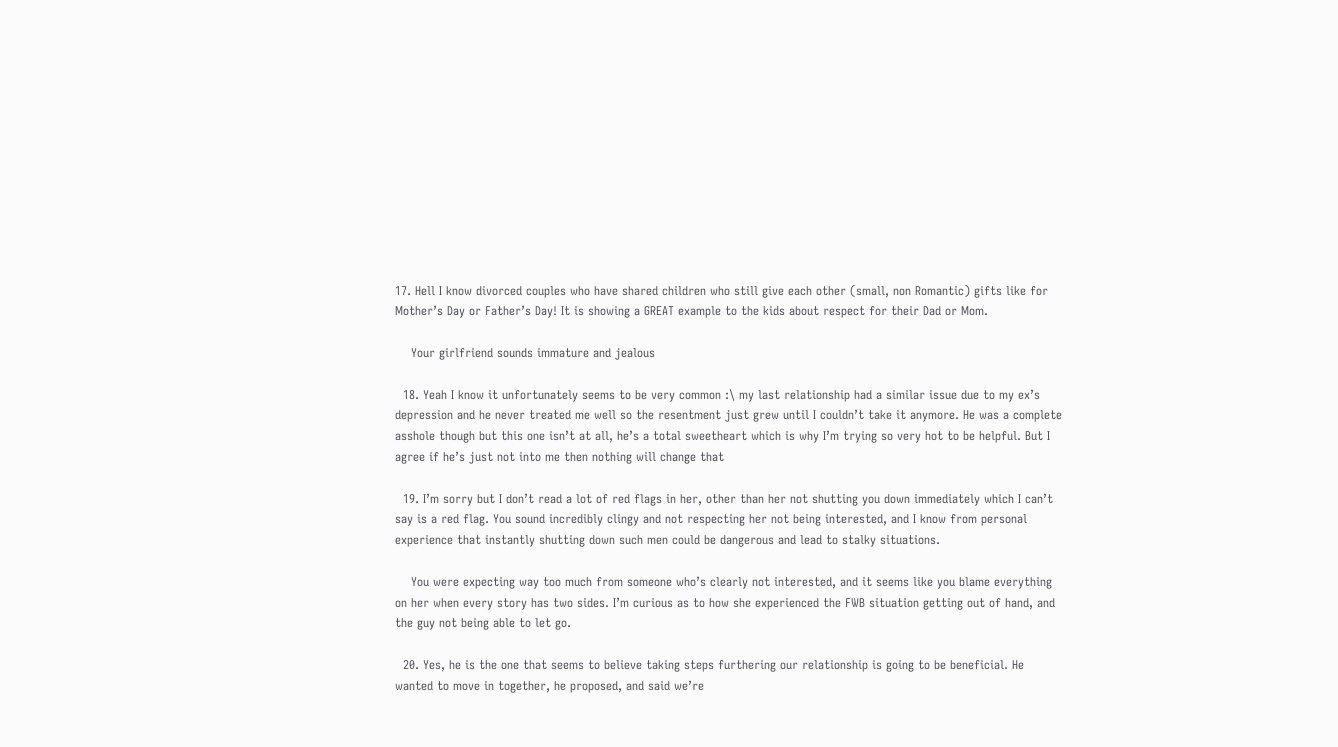17. Hell I know divorced couples who have shared children who still give each other (small, non Romantic) gifts like for Mother’s Day or Father’s Day! It is showing a GREAT example to the kids about respect for their Dad or Mom.

    Your girlfriend sounds immature and jealous

  18. Yeah I know it unfortunately seems to be very common :\ my last relationship had a similar issue due to my ex’s depression and he never treated me well so the resentment just grew until I couldn’t take it anymore. He was a complete asshole though but this one isn’t at all, he’s a total sweetheart which is why I’m trying so very hot to be helpful. But I agree if he’s just not into me then nothing will change that

  19. I’m sorry but I don’t read a lot of red flags in her, other than her not shutting you down immediately which I can’t say is a red flag. You sound incredibly clingy and not respecting her not being interested, and I know from personal experience that instantly shutting down such men could be dangerous and lead to stalky situations.

    You were expecting way too much from someone who’s clearly not interested, and it seems like you blame everything on her when every story has two sides. I’m curious as to how she experienced the FWB situation getting out of hand, and the guy not being able to let go.

  20. Yes, he is the one that seems to believe taking steps furthering our relationship is going to be beneficial. He wanted to move in together, he proposed, and said we’re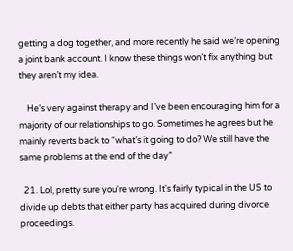getting a dog together, and more recently he said we’re opening a joint bank account. I know these things won’t fix anything but they aren’t my idea.

    He’s very against therapy and I’ve been encouraging him for a majority of our relationships to go. Sometimes he agrees but he mainly reverts back to “what’s it going to do? We still have the same problems at the end of the day”

  21. Lol, pretty sure you're wrong. It's fairly typical in the US to divide up debts that either party has acquired during divorce proceedings.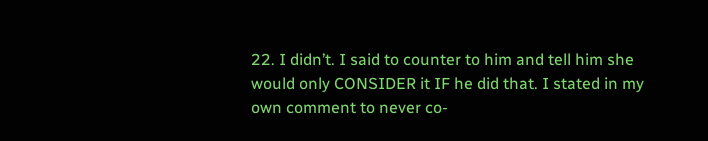22. I didn’t. I said to counter to him and tell him she would only CONSIDER it IF he did that. I stated in my own comment to never co-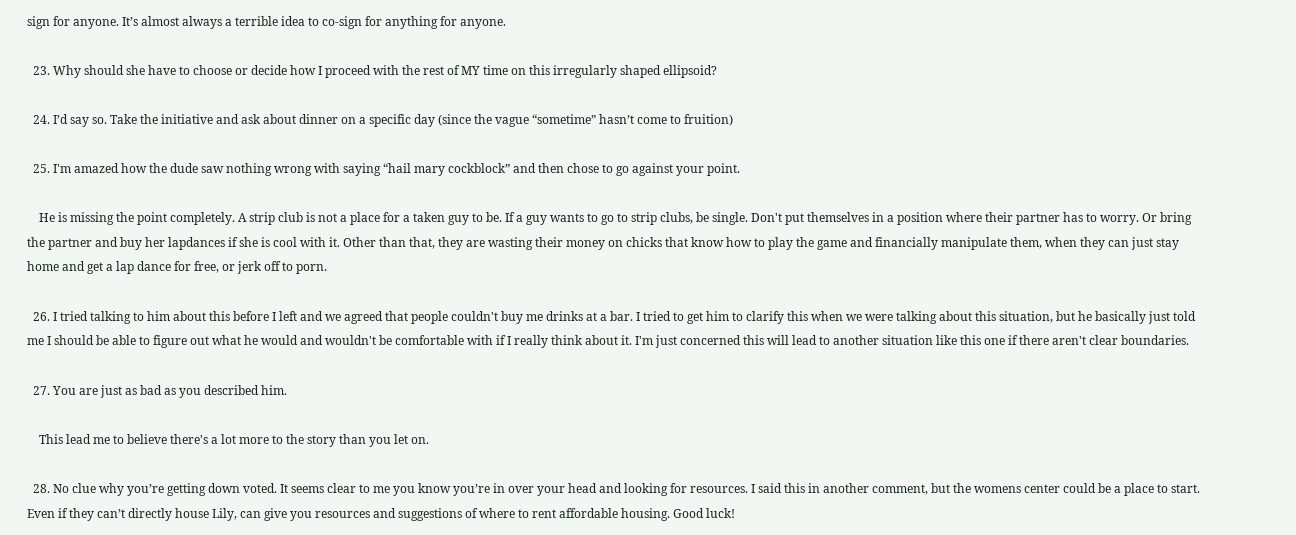sign for anyone. It’s almost always a terrible idea to co-sign for anything for anyone.

  23. Why should she have to choose or decide how I proceed with the rest of MY time on this irregularly shaped ellipsoid?

  24. I’d say so. Take the initiative and ask about dinner on a specific day (since the vague “sometime” hasn’t come to fruition)

  25. I'm amazed how the dude saw nothing wrong with saying “hail mary cockblock” and then chose to go against your point.

    He is missing the point completely. A strip club is not a place for a taken guy to be. If a guy wants to go to strip clubs, be single. Don't put themselves in a position where their partner has to worry. Or bring the partner and buy her lapdances if she is cool with it. Other than that, they are wasting their money on chicks that know how to play the game and financially manipulate them, when they can just stay home and get a lap dance for free, or jerk off to porn.

  26. I tried talking to him about this before I left and we agreed that people couldn't buy me drinks at a bar. I tried to get him to clarify this when we were talking about this situation, but he basically just told me I should be able to figure out what he would and wouldn't be comfortable with if I really think about it. I'm just concerned this will lead to another situation like this one if there aren't clear boundaries.

  27. You are just as bad as you described him.

    This lead me to believe there's a lot more to the story than you let on.

  28. No clue why you’re getting down voted. It seems clear to me you know you’re in over your head and looking for resources. I said this in another comment, but the womens center could be a place to start. Even if they can’t directly house Lily, can give you resources and suggestions of where to rent affordable housing. Good luck!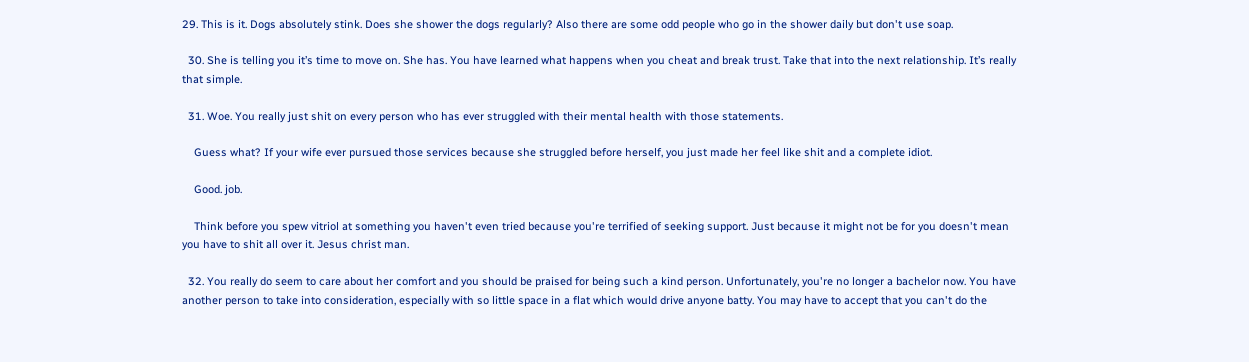29. This is it. Dogs absolutely stink. Does she shower the dogs regularly? Also there are some odd people who go in the shower daily but don't use soap.

  30. She is telling you it’s time to move on. She has. You have learned what happens when you cheat and break trust. Take that into the next relationship. It’s really that simple.

  31. Woe. You really just shit on every person who has ever struggled with their mental health with those statements.

    Guess what? If your wife ever pursued those services because she struggled before herself, you just made her feel like shit and a complete idiot.

    Good. job.

    Think before you spew vitriol at something you haven't even tried because you're terrified of seeking support. Just because it might not be for you doesn't mean you have to shit all over it. Jesus christ man.

  32. You really do seem to care about her comfort and you should be praised for being such a kind person. Unfortunately, you're no longer a bachelor now. You have another person to take into consideration, especially with so little space in a flat which would drive anyone batty. You may have to accept that you can't do the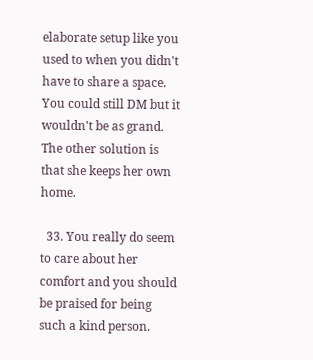elaborate setup like you used to when you didn't have to share a space. You could still DM but it wouldn't be as grand. The other solution is that she keeps her own home.

  33. You really do seem to care about her comfort and you should be praised for being such a kind person.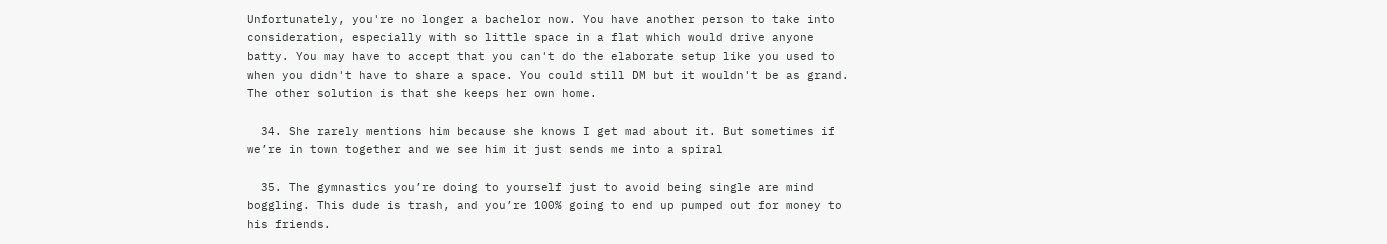Unfortunately, you're no longer a bachelor now. You have another person to take into consideration, especially with so little space in a flat which would drive anyone batty. You may have to accept that you can't do the elaborate setup like you used to when you didn't have to share a space. You could still DM but it wouldn't be as grand. The other solution is that she keeps her own home.

  34. She rarely mentions him because she knows I get mad about it. But sometimes if we’re in town together and we see him it just sends me into a spiral

  35. The gymnastics you’re doing to yourself just to avoid being single are mind boggling. This dude is trash, and you’re 100% going to end up pumped out for money to his friends.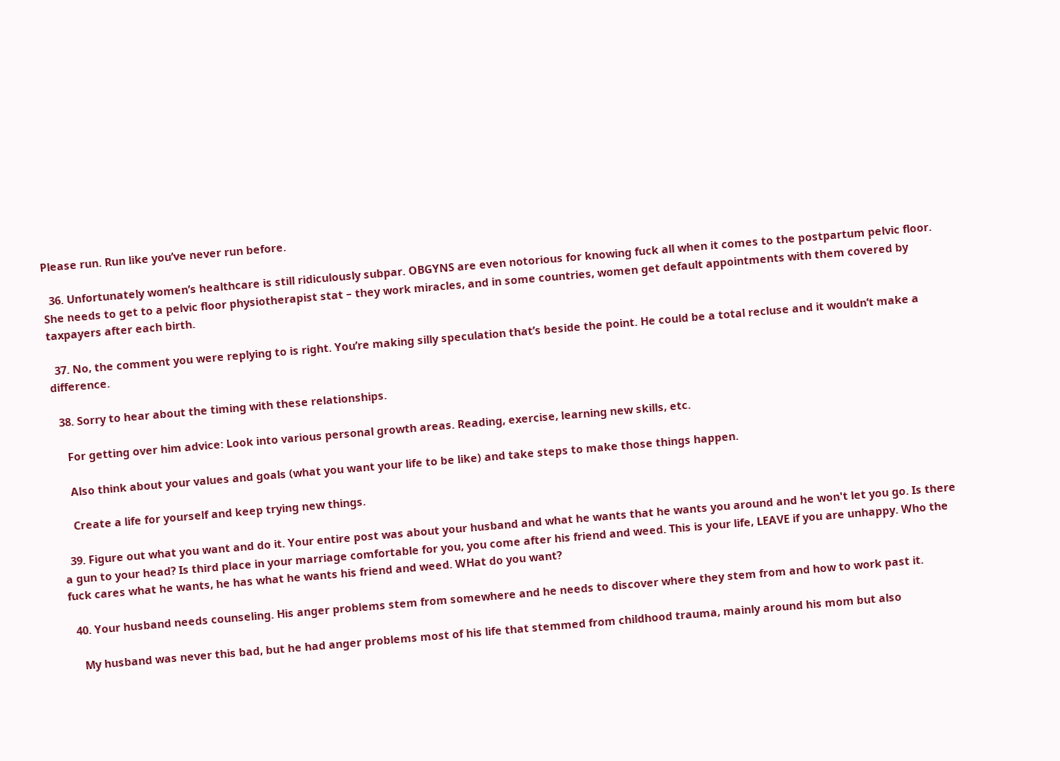Please run. Run like you’ve never run before.

  36. Unfortunately women’s healthcare is still ridiculously subpar. OBGYNS are even notorious for knowing fuck all when it comes to the postpartum pelvic floor. She needs to get to a pelvic floor physiotherapist stat – they work miracles, and in some countries, women get default appointments with them covered by taxpayers after each birth.

  37. No, the comment you were replying to is right. You’re making silly speculation that’s beside the point. He could be a total recluse and it wouldn’t make a difference.

  38. Sorry to hear about the timing with these relationships.

    For getting over him advice: Look into various personal growth areas. Reading, exercise, learning new skills, etc.

    Also think about your values and goals (what you want your life to be like) and take steps to make those things happen.

    Create a life for yourself and keep trying new things.

  39. Figure out what you want and do it. Your entire post was about your husband and what he wants that he wants you around and he won't let you go. Is there a gun to your head? Is third place in your marriage comfortable for you, you come after his friend and weed. This is your life, LEAVE if you are unhappy. Who the fuck cares what he wants, he has what he wants his friend and weed. WHat do you want?

  40. Your husband needs counseling. His anger problems stem from somewhere and he needs to discover where they stem from and how to work past it.

    My husband was never this bad, but he had anger problems most of his life that stemmed from childhood trauma, mainly around his mom but also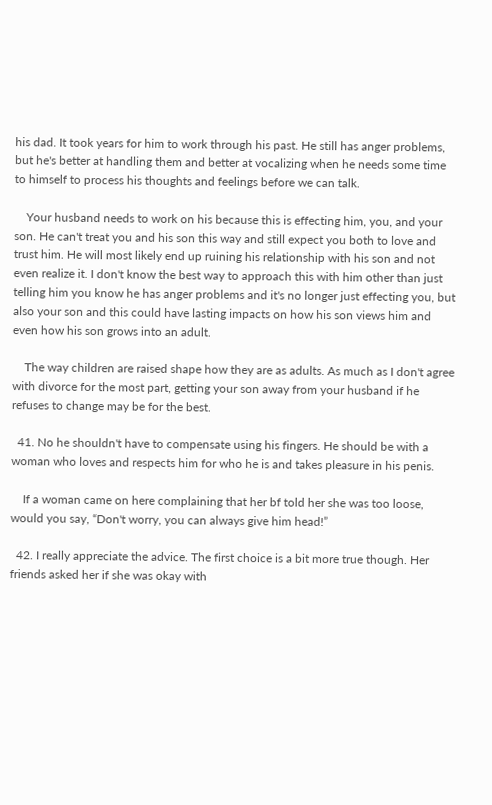his dad. It took years for him to work through his past. He still has anger problems, but he's better at handling them and better at vocalizing when he needs some time to himself to process his thoughts and feelings before we can talk.

    Your husband needs to work on his because this is effecting him, you, and your son. He can't treat you and his son this way and still expect you both to love and trust him. He will most likely end up ruining his relationship with his son and not even realize it. I don't know the best way to approach this with him other than just telling him you know he has anger problems and it's no longer just effecting you, but also your son and this could have lasting impacts on how his son views him and even how his son grows into an adult.

    The way children are raised shape how they are as adults. As much as I don't agree with divorce for the most part, getting your son away from your husband if he refuses to change may be for the best.

  41. No he shouldn't have to compensate using his fingers. He should be with a woman who loves and respects him for who he is and takes pleasure in his penis.

    If a woman came on here complaining that her bf told her she was too loose, would you say, “Don't worry, you can always give him head!”

  42. I really appreciate the advice. The first choice is a bit more true though. Her friends asked her if she was okay with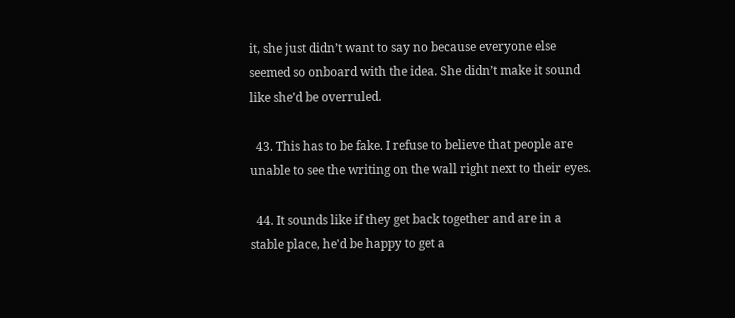it, she just didn’t want to say no because everyone else seemed so onboard with the idea. She didn’t make it sound like she’d be overruled.

  43. This has to be fake. I refuse to believe that people are unable to see the writing on the wall right next to their eyes.

  44. It sounds like if they get back together and are in a stable place, he'd be happy to get a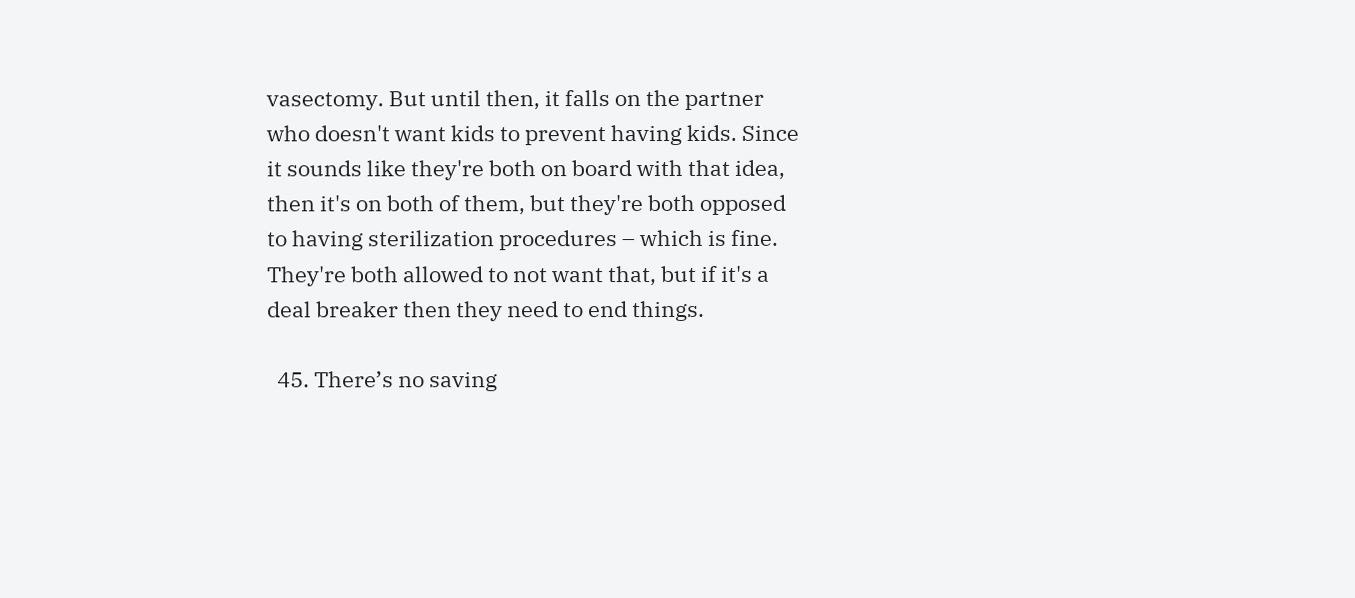vasectomy. But until then, it falls on the partner who doesn't want kids to prevent having kids. Since it sounds like they're both on board with that idea, then it's on both of them, but they're both opposed to having sterilization procedures – which is fine. They're both allowed to not want that, but if it's a deal breaker then they need to end things.

  45. There’s no saving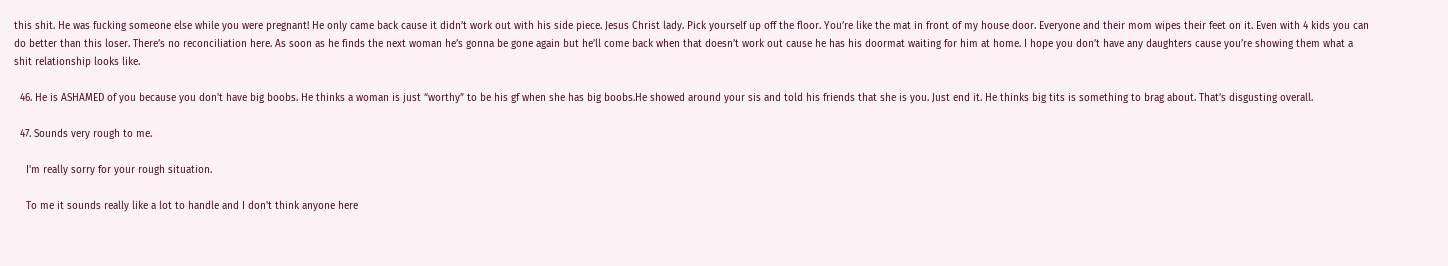this shit. He was fucking someone else while you were pregnant! He only came back cause it didn’t work out with his side piece. Jesus Christ lady. Pick yourself up off the floor. You’re like the mat in front of my house door. Everyone and their mom wipes their feet on it. Even with 4 kids you can do better than this loser. There’s no reconciliation here. As soon as he finds the next woman he’s gonna be gone again but he’ll come back when that doesn’t work out cause he has his doormat waiting for him at home. I hope you don’t have any daughters cause you’re showing them what a shit relationship looks like.

  46. He is ASHAMED of you because you don't have big boobs. He thinks a woman is just “worthy” to be his gf when she has big boobs.He showed around your sis and told his friends that she is you. Just end it. He thinks big tits is something to brag about. That’s disgusting overall.

  47. Sounds very rough to me.

    I'm really sorry for your rough situation.

    To me it sounds really like a lot to handle and I don't think anyone here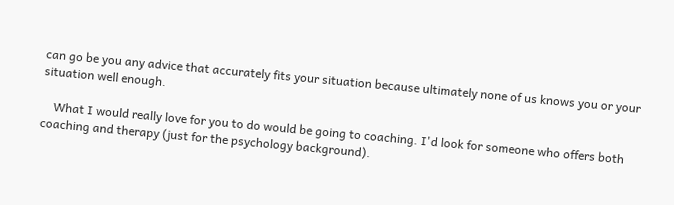can go be you any advice that accurately fits your situation because ultimately none of us knows you or your situation well enough.

    What I would really love for you to do would be going to coaching. I'd look for someone who offers both coaching and therapy (just for the psychology background).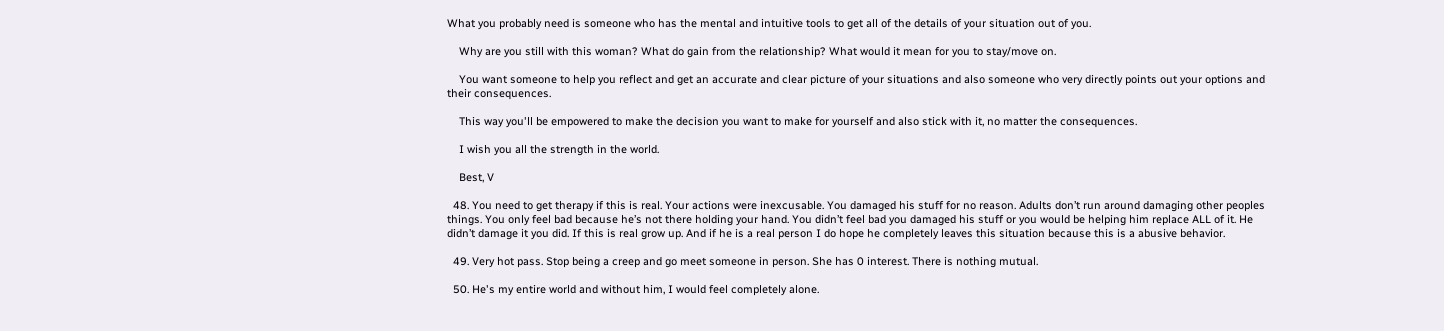What you probably need is someone who has the mental and intuitive tools to get all of the details of your situation out of you.

    Why are you still with this woman? What do gain from the relationship? What would it mean for you to stay/move on.

    You want someone to help you reflect and get an accurate and clear picture of your situations and also someone who very directly points out your options and their consequences.

    This way you'll be empowered to make the decision you want to make for yourself and also stick with it, no matter the consequences.

    I wish you all the strength in the world.

    Best, V

  48. You need to get therapy if this is real. Your actions were inexcusable. You damaged his stuff for no reason. Adults don’t run around damaging other peoples things. You only feel bad because he’s not there holding your hand. You didn’t feel bad you damaged his stuff or you would be helping him replace ALL of it. He didn’t damage it you did. If this is real grow up. And if he is a real person I do hope he completely leaves this situation because this is a abusive behavior.

  49. Very hot pass. Stop being a creep and go meet someone in person. She has 0 interest. There is nothing mutual.

  50. He's my entire world and without him, I would feel completely alone.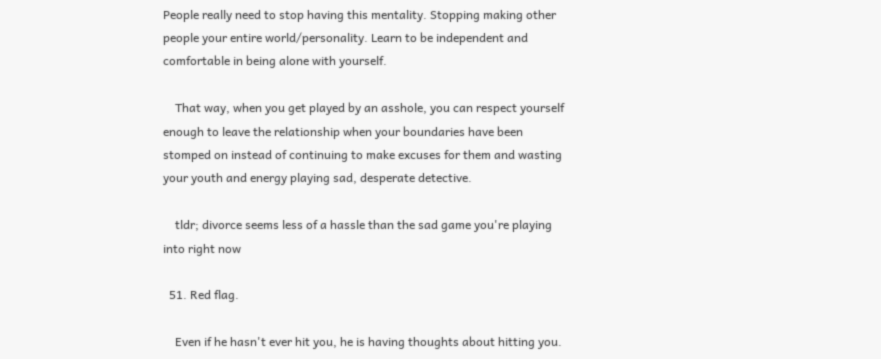People really need to stop having this mentality. Stopping making other people your entire world/personality. Learn to be independent and comfortable in being alone with yourself.

    That way, when you get played by an asshole, you can respect yourself enough to leave the relationship when your boundaries have been stomped on instead of continuing to make excuses for them and wasting your youth and energy playing sad, desperate detective.

    tldr; divorce seems less of a hassle than the sad game you're playing into right now

  51. Red flag.

    Even if he hasn't ever hit you, he is having thoughts about hitting you.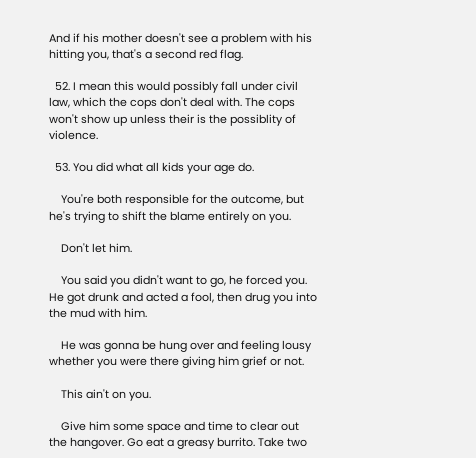And if his mother doesn't see a problem with his hitting you, that's a second red flag.

  52. I mean this would possibly fall under civil law, which the cops don't deal with. The cops won't show up unless their is the possiblity of violence.

  53. You did what all kids your age do.

    You're both responsible for the outcome, but he's trying to shift the blame entirely on you.

    Don't let him.

    You said you didn't want to go, he forced you. He got drunk and acted a fool, then drug you into the mud with him.

    He was gonna be hung over and feeling lousy whether you were there giving him grief or not.

    This ain't on you.

    Give him some space and time to clear out the hangover. Go eat a greasy burrito. Take two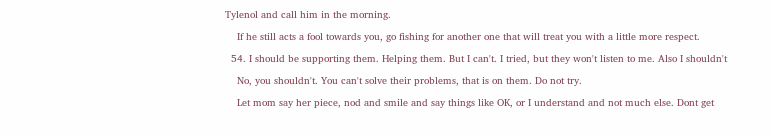Tylenol and call him in the morning.

    If he still acts a fool towards you, go fishing for another one that will treat you with a little more respect.

  54. I should be supporting them. Helping them. But I can't. I tried, but they won't listen to me. Also I shouldn't

    No, you shouldn't. You can't solve their problems, that is on them. Do not try.

    Let mom say her piece, nod and smile and say things like OK, or I understand and not much else. Dont get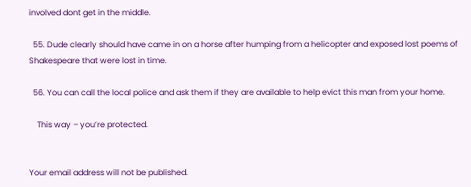involved dont get in the middle.

  55. Dude clearly should have came in on a horse after humping from a helicopter and exposed lost poems of Shakespeare that were lost in time.

  56. You can call the local police and ask them if they are available to help evict this man from your home.

    This way – you’re protected.


Your email address will not be published.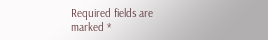Required fields are marked *